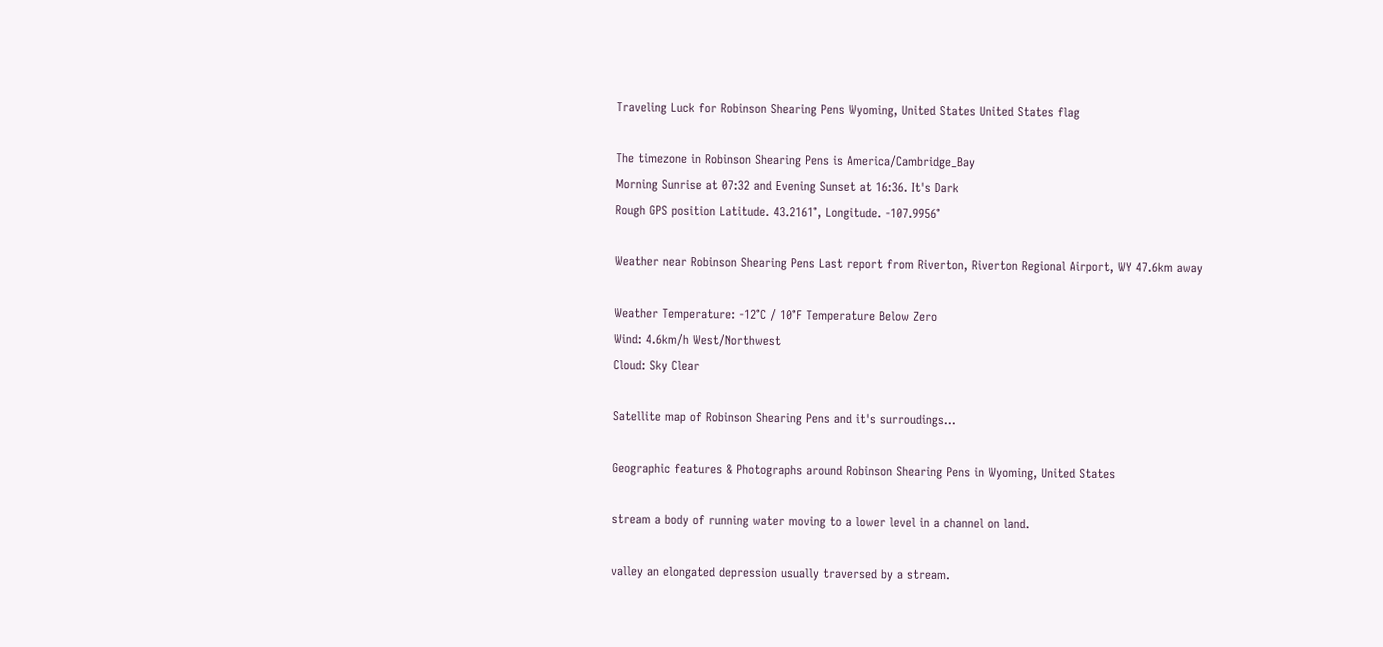Traveling Luck for Robinson Shearing Pens Wyoming, United States United States flag

The timezone in Robinson Shearing Pens is America/Cambridge_Bay
Morning Sunrise at 07:32 and Evening Sunset at 16:36. It's Dark
Rough GPS position Latitude. 43.2161°, Longitude. -107.9956°

Weather near Robinson Shearing Pens Last report from Riverton, Riverton Regional Airport, WY 47.6km away

Weather Temperature: -12°C / 10°F Temperature Below Zero
Wind: 4.6km/h West/Northwest
Cloud: Sky Clear

Satellite map of Robinson Shearing Pens and it's surroudings...

Geographic features & Photographs around Robinson Shearing Pens in Wyoming, United States

stream a body of running water moving to a lower level in a channel on land.

valley an elongated depression usually traversed by a stream.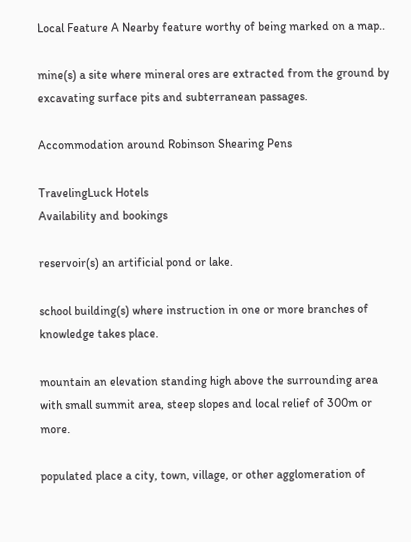Local Feature A Nearby feature worthy of being marked on a map..

mine(s) a site where mineral ores are extracted from the ground by excavating surface pits and subterranean passages.

Accommodation around Robinson Shearing Pens

TravelingLuck Hotels
Availability and bookings

reservoir(s) an artificial pond or lake.

school building(s) where instruction in one or more branches of knowledge takes place.

mountain an elevation standing high above the surrounding area with small summit area, steep slopes and local relief of 300m or more.

populated place a city, town, village, or other agglomeration of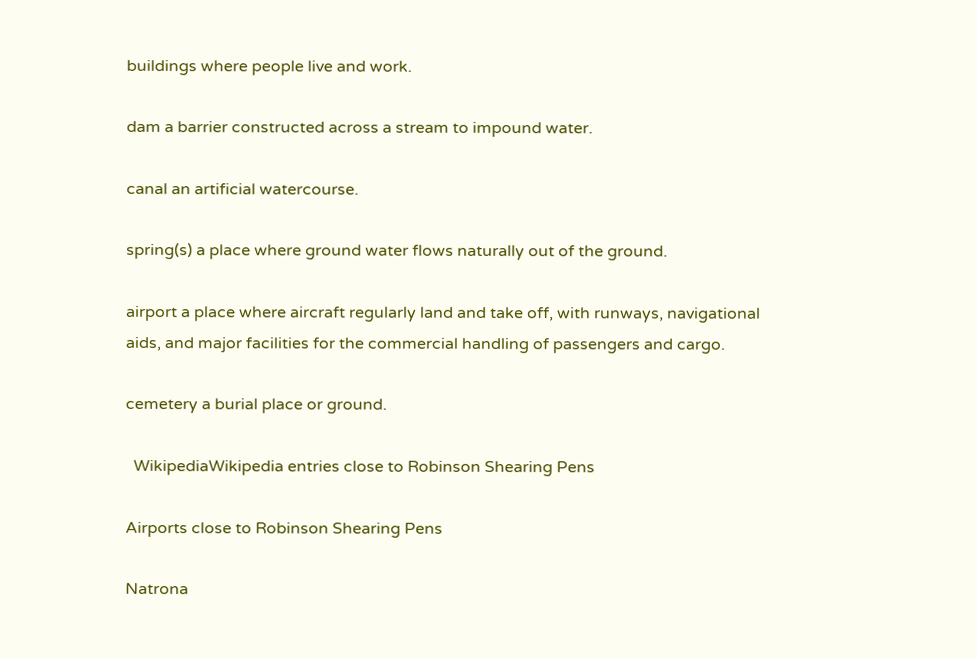buildings where people live and work.

dam a barrier constructed across a stream to impound water.

canal an artificial watercourse.

spring(s) a place where ground water flows naturally out of the ground.

airport a place where aircraft regularly land and take off, with runways, navigational aids, and major facilities for the commercial handling of passengers and cargo.

cemetery a burial place or ground.

  WikipediaWikipedia entries close to Robinson Shearing Pens

Airports close to Robinson Shearing Pens

Natrona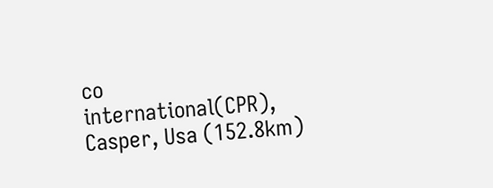co international(CPR), Casper, Usa (152.8km)